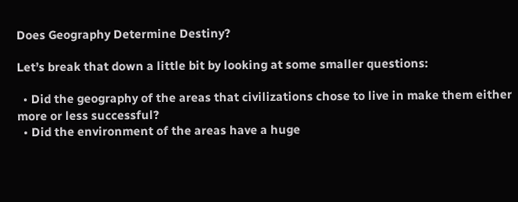Does Geography Determine Destiny?

Let’s break that down a little bit by looking at some smaller questions:

  • Did the geography of the areas that civilizations chose to live in make them either more or less successful?
  • Did the environment of the areas have a huge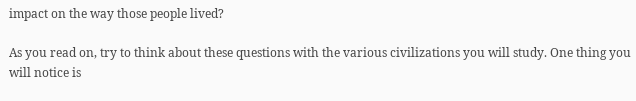impact on the way those people lived?

As you read on, try to think about these questions with the various civilizations you will study. One thing you will notice is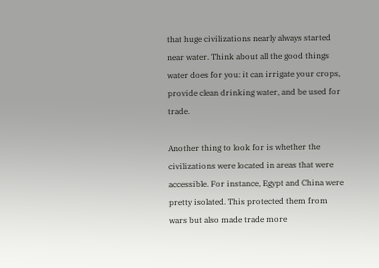that huge civilizations nearly always started near water. Think about all the good things water does for you: it can irrigate your crops, provide clean drinking water, and be used for trade.

Another thing to look for is whether the civilizations were located in areas that were accessible. For instance, Egypt and China were pretty isolated. This protected them from wars but also made trade more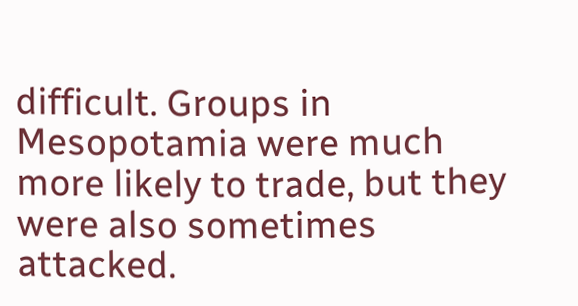difficult. Groups in Mesopotamia were much more likely to trade, but they were also sometimes attacked.